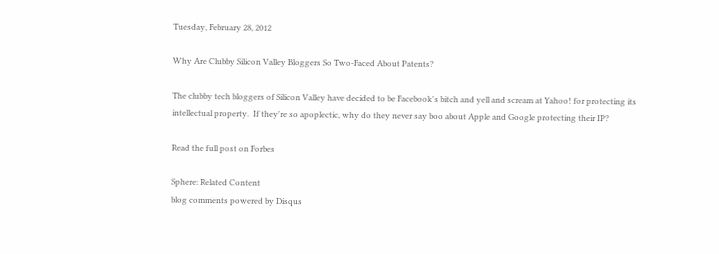Tuesday, February 28, 2012

Why Are Clubby Silicon Valley Bloggers So Two-Faced About Patents?

The clubby tech bloggers of Silicon Valley have decided to be Facebook's bitch and yell and scream at Yahoo! for protecting its intellectual property.  If they're so apoplectic, why do they never say boo about Apple and Google protecting their IP?

Read the full post on Forbes

Sphere: Related Content
blog comments powered by Disqus